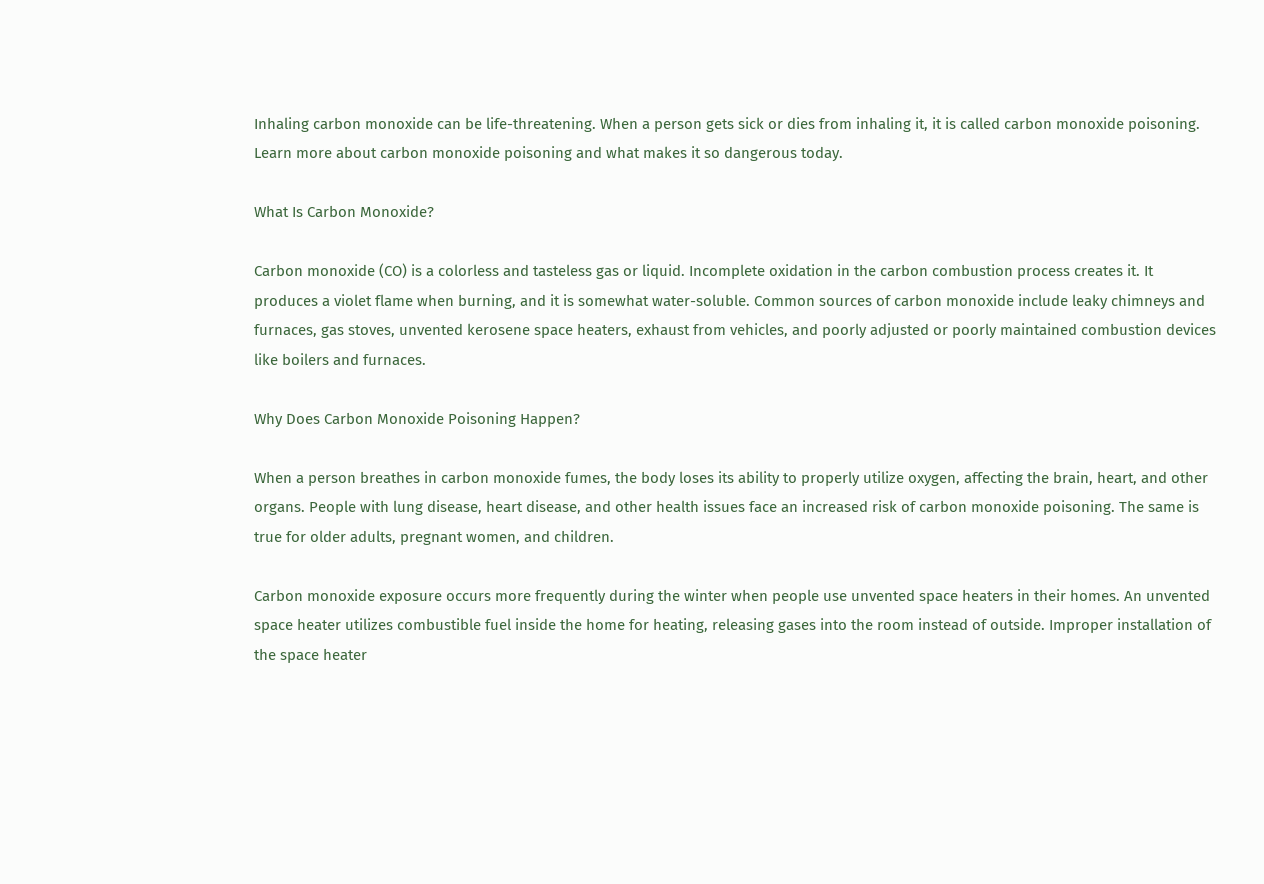Inhaling carbon monoxide can be life-threatening. When a person gets sick or dies from inhaling it, it is called carbon monoxide poisoning. Learn more about carbon monoxide poisoning and what makes it so dangerous today.

What Is Carbon Monoxide?

Carbon monoxide (CO) is a colorless and tasteless gas or liquid. Incomplete oxidation in the carbon combustion process creates it. It produces a violet flame when burning, and it is somewhat water-soluble. Common sources of carbon monoxide include leaky chimneys and furnaces, gas stoves, unvented kerosene space heaters, exhaust from vehicles, and poorly adjusted or poorly maintained combustion devices like boilers and furnaces.

Why Does Carbon Monoxide Poisoning Happen?

When a person breathes in carbon monoxide fumes, the body loses its ability to properly utilize oxygen, affecting the brain, heart, and other organs. People with lung disease, heart disease, and other health issues face an increased risk of carbon monoxide poisoning. The same is true for older adults, pregnant women, and children.

Carbon monoxide exposure occurs more frequently during the winter when people use unvented space heaters in their homes. An unvented space heater utilizes combustible fuel inside the home for heating, releasing gases into the room instead of outside. Improper installation of the space heater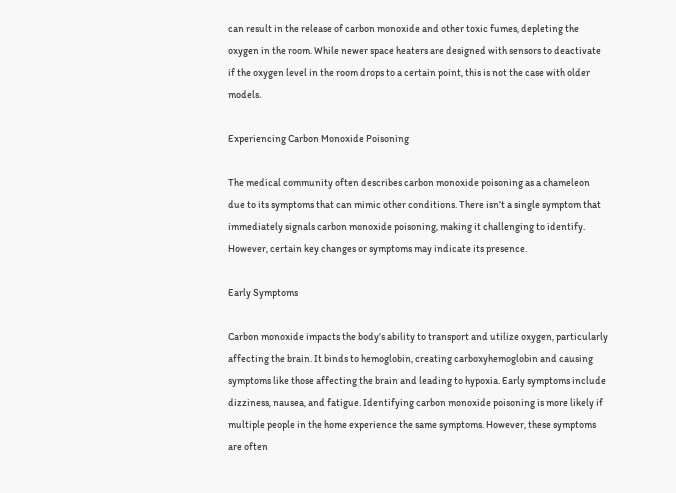can result in the release of carbon monoxide and other toxic fumes, depleting the oxygen in the room. While newer space heaters are designed with sensors to deactivate if the oxygen level in the room drops to a certain point, this is not the case with older models.

Experiencing Carbon Monoxide Poisoning

The medical community often describes carbon monoxide poisoning as a chameleon due to its symptoms that can mimic other conditions. There isn’t a single symptom that immediately signals carbon monoxide poisoning, making it challenging to identify. However, certain key changes or symptoms may indicate its presence.

Early Symptoms

Carbon monoxide impacts the body’s ability to transport and utilize oxygen, particularly affecting the brain. It binds to hemoglobin, creating carboxyhemoglobin and causing symptoms like those affecting the brain and leading to hypoxia. Early symptoms include dizziness, nausea, and fatigue. Identifying carbon monoxide poisoning is more likely if multiple people in the home experience the same symptoms. However, these symptoms are often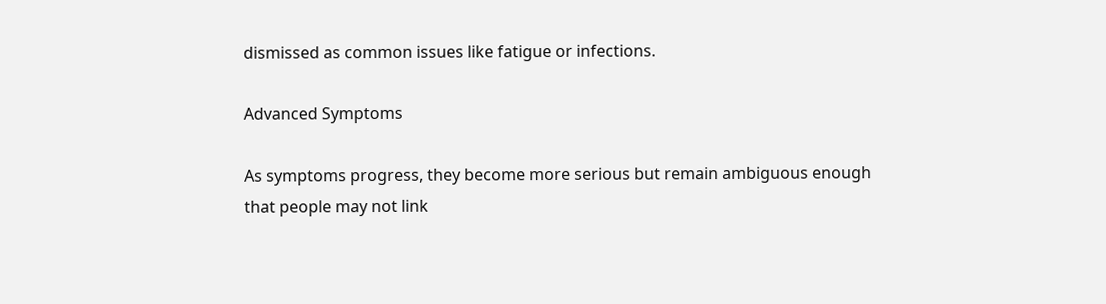dismissed as common issues like fatigue or infections.

Advanced Symptoms

As symptoms progress, they become more serious but remain ambiguous enough that people may not link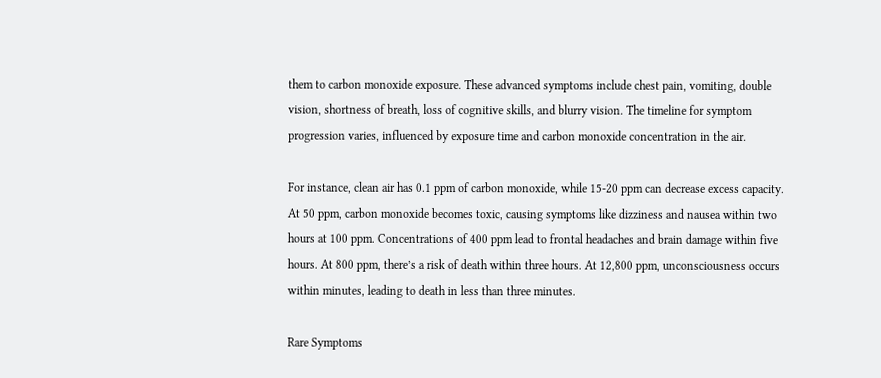them to carbon monoxide exposure. These advanced symptoms include chest pain, vomiting, double vision, shortness of breath, loss of cognitive skills, and blurry vision. The timeline for symptom progression varies, influenced by exposure time and carbon monoxide concentration in the air.

For instance, clean air has 0.1 ppm of carbon monoxide, while 15-20 ppm can decrease excess capacity. At 50 ppm, carbon monoxide becomes toxic, causing symptoms like dizziness and nausea within two hours at 100 ppm. Concentrations of 400 ppm lead to frontal headaches and brain damage within five hours. At 800 ppm, there’s a risk of death within three hours. At 12,800 ppm, unconsciousness occurs within minutes, leading to death in less than three minutes.

Rare Symptoms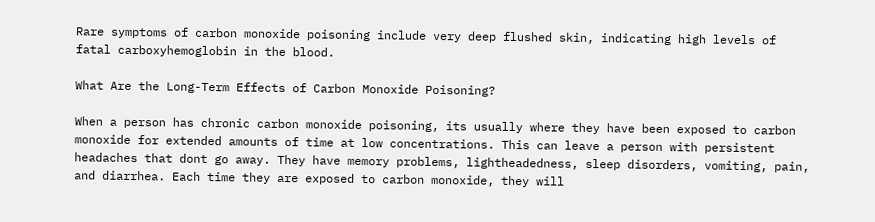Rare symptoms of carbon monoxide poisoning include very deep flushed skin, indicating high levels of fatal carboxyhemoglobin in the blood.

What Are the Long-Term Effects of Carbon Monoxide Poisoning?

When a person has chronic carbon monoxide poisoning, its usually where they have been exposed to carbon monoxide for extended amounts of time at low concentrations. This can leave a person with persistent headaches that dont go away. They have memory problems, lightheadedness, sleep disorders, vomiting, pain, and diarrhea. Each time they are exposed to carbon monoxide, they will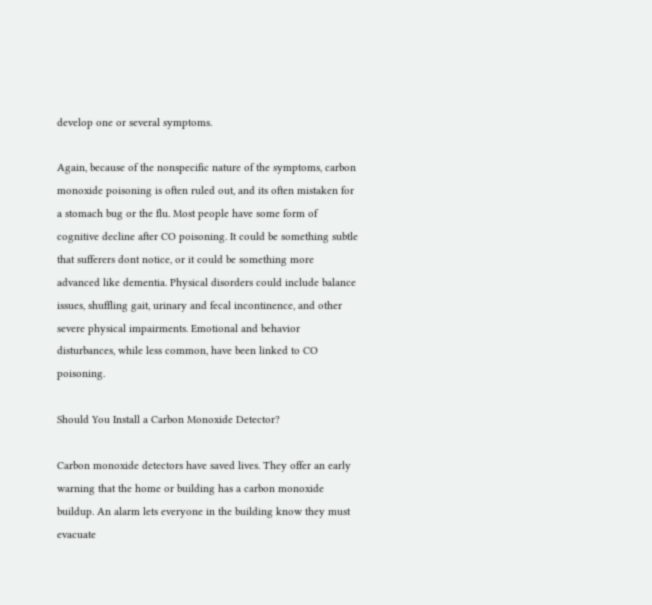develop one or several symptoms.

Again, because of the nonspecific nature of the symptoms, carbon monoxide poisoning is often ruled out, and its often mistaken for a stomach bug or the flu. Most people have some form of cognitive decline after CO poisoning. It could be something subtle that sufferers dont notice, or it could be something more advanced like dementia. Physical disorders could include balance issues, shuffling gait, urinary and fecal incontinence, and other severe physical impairments. Emotional and behavior disturbances, while less common, have been linked to CO poisoning.

Should You Install a Carbon Monoxide Detector?

Carbon monoxide detectors have saved lives. They offer an early warning that the home or building has a carbon monoxide buildup. An alarm lets everyone in the building know they must evacuate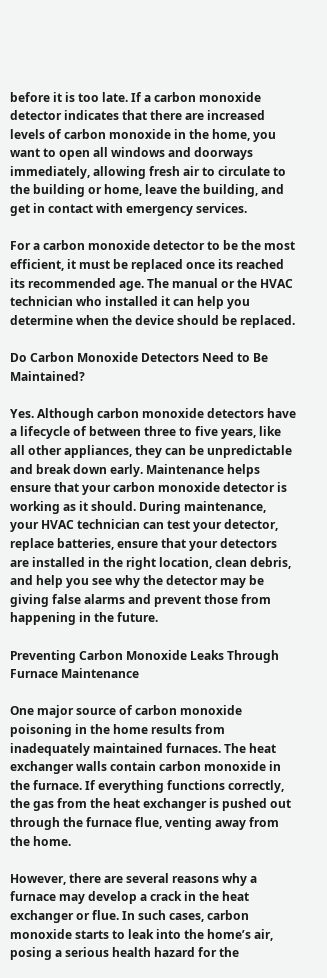before it is too late. If a carbon monoxide detector indicates that there are increased levels of carbon monoxide in the home, you want to open all windows and doorways immediately, allowing fresh air to circulate to the building or home, leave the building, and get in contact with emergency services.

For a carbon monoxide detector to be the most efficient, it must be replaced once its reached its recommended age. The manual or the HVAC technician who installed it can help you determine when the device should be replaced.

Do Carbon Monoxide Detectors Need to Be Maintained?

Yes. Although carbon monoxide detectors have a lifecycle of between three to five years, like all other appliances, they can be unpredictable and break down early. Maintenance helps ensure that your carbon monoxide detector is working as it should. During maintenance, your HVAC technician can test your detector, replace batteries, ensure that your detectors are installed in the right location, clean debris, and help you see why the detector may be giving false alarms and prevent those from happening in the future.

Preventing Carbon Monoxide Leaks Through Furnace Maintenance

One major source of carbon monoxide poisoning in the home results from inadequately maintained furnaces. The heat exchanger walls contain carbon monoxide in the furnace. If everything functions correctly, the gas from the heat exchanger is pushed out through the furnace flue, venting away from the home.

However, there are several reasons why a furnace may develop a crack in the heat exchanger or flue. In such cases, carbon monoxide starts to leak into the home’s air, posing a serious health hazard for the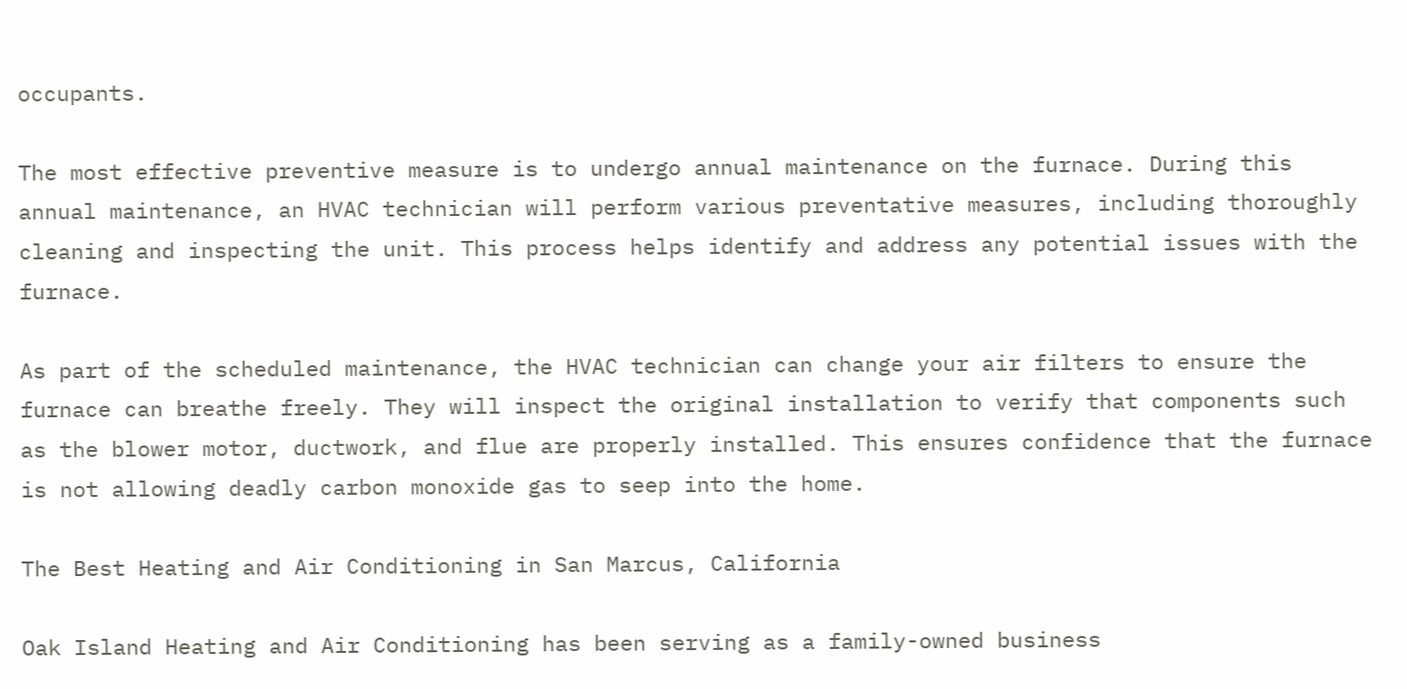occupants.

The most effective preventive measure is to undergo annual maintenance on the furnace. During this annual maintenance, an HVAC technician will perform various preventative measures, including thoroughly cleaning and inspecting the unit. This process helps identify and address any potential issues with the furnace.

As part of the scheduled maintenance, the HVAC technician can change your air filters to ensure the furnace can breathe freely. They will inspect the original installation to verify that components such as the blower motor, ductwork, and flue are properly installed. This ensures confidence that the furnace is not allowing deadly carbon monoxide gas to seep into the home.

The Best Heating and Air Conditioning in San Marcus, California

Oak Island Heating and Air Conditioning has been serving as a family-owned business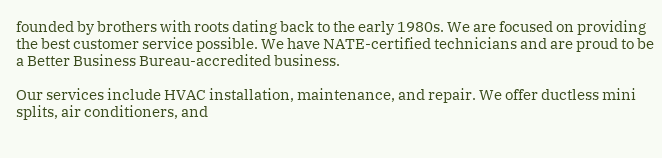founded by brothers with roots dating back to the early 1980s. We are focused on providing the best customer service possible. We have NATE-certified technicians and are proud to be a Better Business Bureau-accredited business.

Our services include HVAC installation, maintenance, and repair. We offer ductless mini splits, air conditioners, and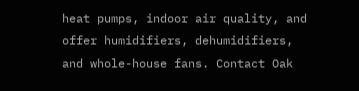heat pumps, indoor air quality, and offer humidifiers, dehumidifiers, and whole-house fans. Contact Oak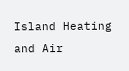Island Heating and Air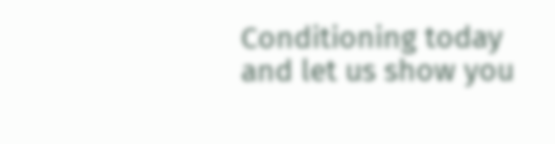Conditioning today and let us show you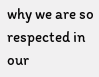why we are so respected in our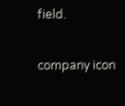field.

company icon